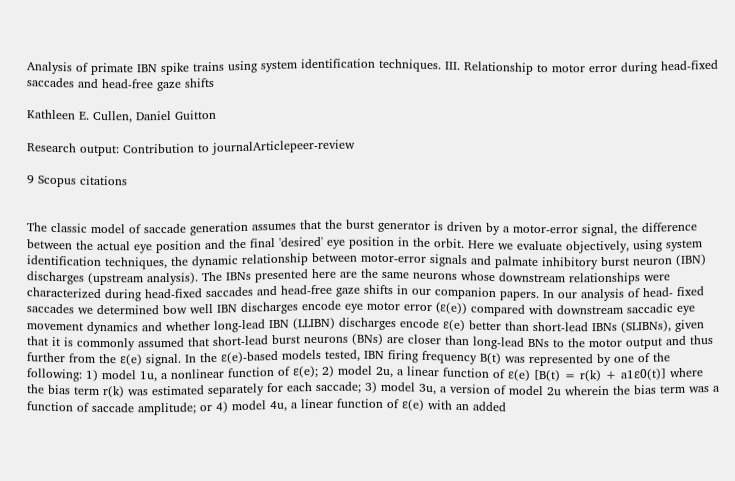Analysis of primate IBN spike trains using system identification techniques. III. Relationship to motor error during head-fixed saccades and head-free gaze shifts

Kathleen E. Cullen, Daniel Guitton

Research output: Contribution to journalArticlepeer-review

9 Scopus citations


The classic model of saccade generation assumes that the burst generator is driven by a motor-error signal, the difference between the actual eye position and the final 'desired' eye position in the orbit. Here we evaluate objectively, using system identification techniques, the dynamic relationship between motor-error signals and palmate inhibitory burst neuron (IBN) discharges (upstream analysis). The IBNs presented here are the same neurons whose downstream relationships were characterized during head-fixed saccades and head-free gaze shifts in our companion papers. In our analysis of head- fixed saccades we determined bow well IBN discharges encode eye motor error (ε(e)) compared with downstream saccadic eye movement dynamics and whether long-lead IBN (LLIBN) discharges encode ε(e) better than short-lead IBNs (SLIBNs), given that it is commonly assumed that short-lead burst neurons (BNs) are closer than long-lead BNs to the motor output and thus further from the ε(e) signal. In the ε(e)-based models tested, IBN firing frequency B(t) was represented by one of the following: 1) model 1u, a nonlinear function of ε(e); 2) model 2u, a linear function of ε(e) [B(t) = r(k) + a1ε0(t)] where the bias term r(k) was estimated separately for each saccade; 3) model 3u, a version of model 2u wherein the bias term was a function of saccade amplitude; or 4) model 4u, a linear function of ε(e) with an added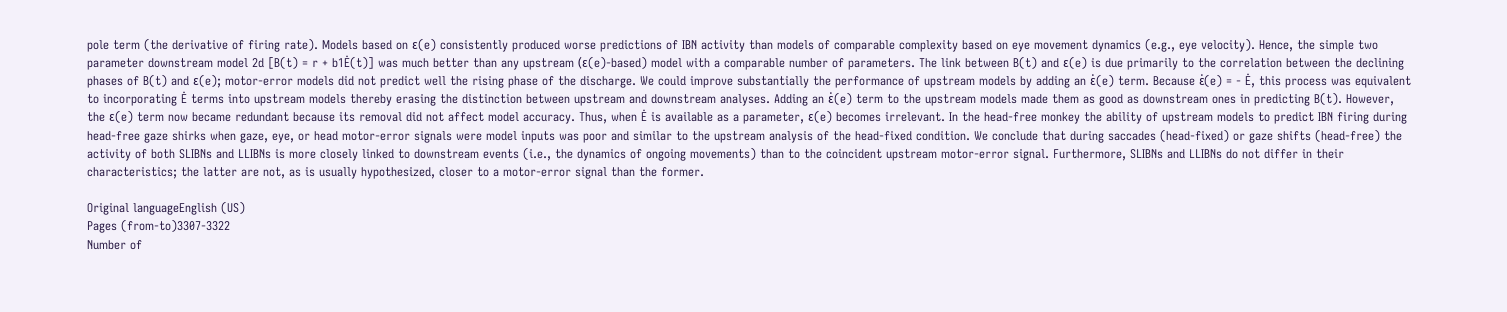pole term (the derivative of firing rate). Models based on ε(e) consistently produced worse predictions of IBN activity than models of comparable complexity based on eye movement dynamics (e.g., eye velocity). Hence, the simple two parameter downstream model 2d [B(t) = r + b1Ė(t)] was much better than any upstream (ε(e)-based) model with a comparable number of parameters. The link between B(t) and ε(e) is due primarily to the correlation between the declining phases of B(t) and ε(e); motor-error models did not predict well the rising phase of the discharge. We could improve substantially the performance of upstream models by adding an ε̇(e) term. Because ε̇(e) = - Ė, this process was equivalent to incorporating Ė terms into upstream models thereby erasing the distinction between upstream and downstream analyses. Adding an ε̇(e) term to the upstream models made them as good as downstream ones in predicting B(t). However, the ε(e) term now became redundant because its removal did not affect model accuracy. Thus, when Ė is available as a parameter, ε(e) becomes irrelevant. In the head-free monkey the ability of upstream models to predict IBN firing during head-free gaze shirks when gaze, eye, or head motor-error signals were model inputs was poor and similar to the upstream analysis of the head-fixed condition. We conclude that during saccades (head-fixed) or gaze shifts (head-free) the activity of both SLIBNs and LLIBNs is more closely linked to downstream events (i.e., the dynamics of ongoing movements) than to the coincident upstream motor-error signal. Furthermore, SLIBNs and LLIBNs do not differ in their characteristics; the latter are not, as is usually hypothesized, closer to a motor-error signal than the former.

Original languageEnglish (US)
Pages (from-to)3307-3322
Number of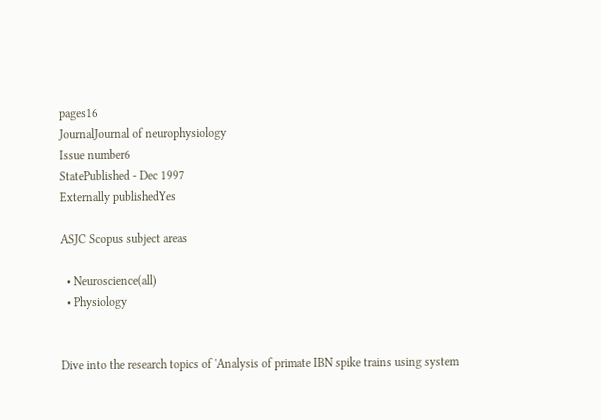pages16
JournalJournal of neurophysiology
Issue number6
StatePublished - Dec 1997
Externally publishedYes

ASJC Scopus subject areas

  • Neuroscience(all)
  • Physiology


Dive into the research topics of 'Analysis of primate IBN spike trains using system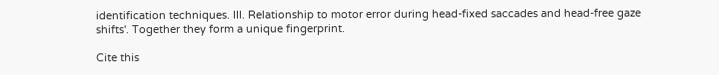identification techniques. III. Relationship to motor error during head-fixed saccades and head-free gaze shifts'. Together they form a unique fingerprint.

Cite this